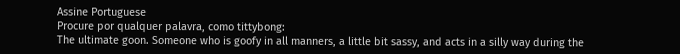Assine Portuguese
Procure por qualquer palavra, como tittybong:
The ultimate goon. Someone who is goofy in all manners, a little bit sassy, and acts in a silly way during the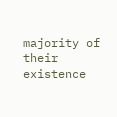majority of their existence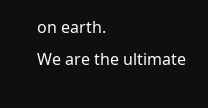on earth.
We are the ultimate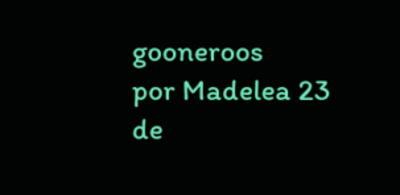gooneroos
por Madelea 23 de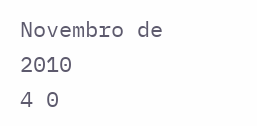Novembro de 2010
4 0